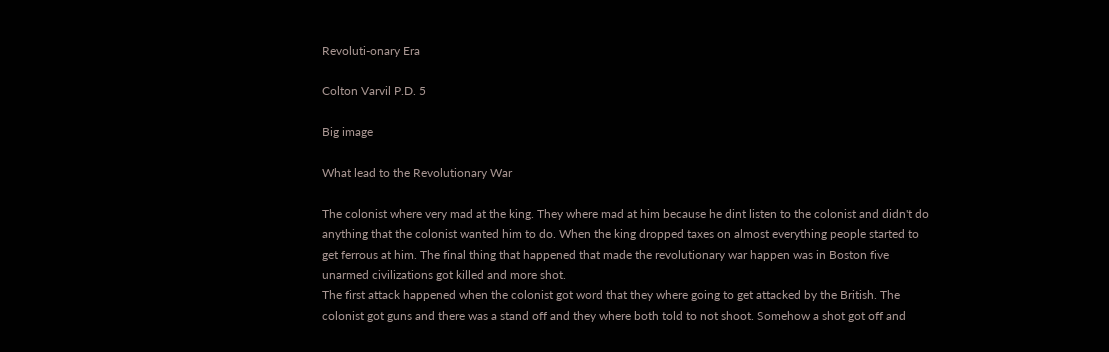Revoluti-onary Era

Colton Varvil P.D. 5

Big image

What lead to the Revolutionary War

The colonist where very mad at the king. They where mad at him because he dint listen to the colonist and didn't do anything that the colonist wanted him to do. When the king dropped taxes on almost everything people started to get ferrous at him. The final thing that happened that made the revolutionary war happen was in Boston five unarmed civilizations got killed and more shot.
The first attack happened when the colonist got word that they where going to get attacked by the British. The colonist got guns and there was a stand off and they where both told to not shoot. Somehow a shot got off and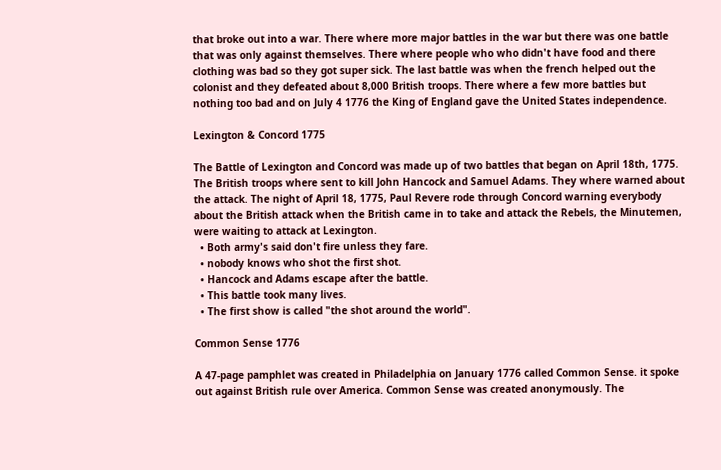that broke out into a war. There where more major battles in the war but there was one battle that was only against themselves. There where people who who didn't have food and there clothing was bad so they got super sick. The last battle was when the french helped out the colonist and they defeated about 8,000 British troops. There where a few more battles but nothing too bad and on July 4 1776 the King of England gave the United States independence.

Lexington & Concord 1775

The Battle of Lexington and Concord was made up of two battles that began on April 18th, 1775. The British troops where sent to kill John Hancock and Samuel Adams. They where warned about the attack. The night of April 18, 1775, Paul Revere rode through Concord warning everybody about the British attack when the British came in to take and attack the Rebels, the Minutemen, were waiting to attack at Lexington.
  • Both army's said don't fire unless they fare.
  • nobody knows who shot the first shot.
  • Hancock and Adams escape after the battle.
  • This battle took many lives.
  • The first show is called "the shot around the world".

Common Sense 1776

A 47-page pamphlet was created in Philadelphia on January 1776 called Common Sense. it spoke out against British rule over America. Common Sense was created anonymously. The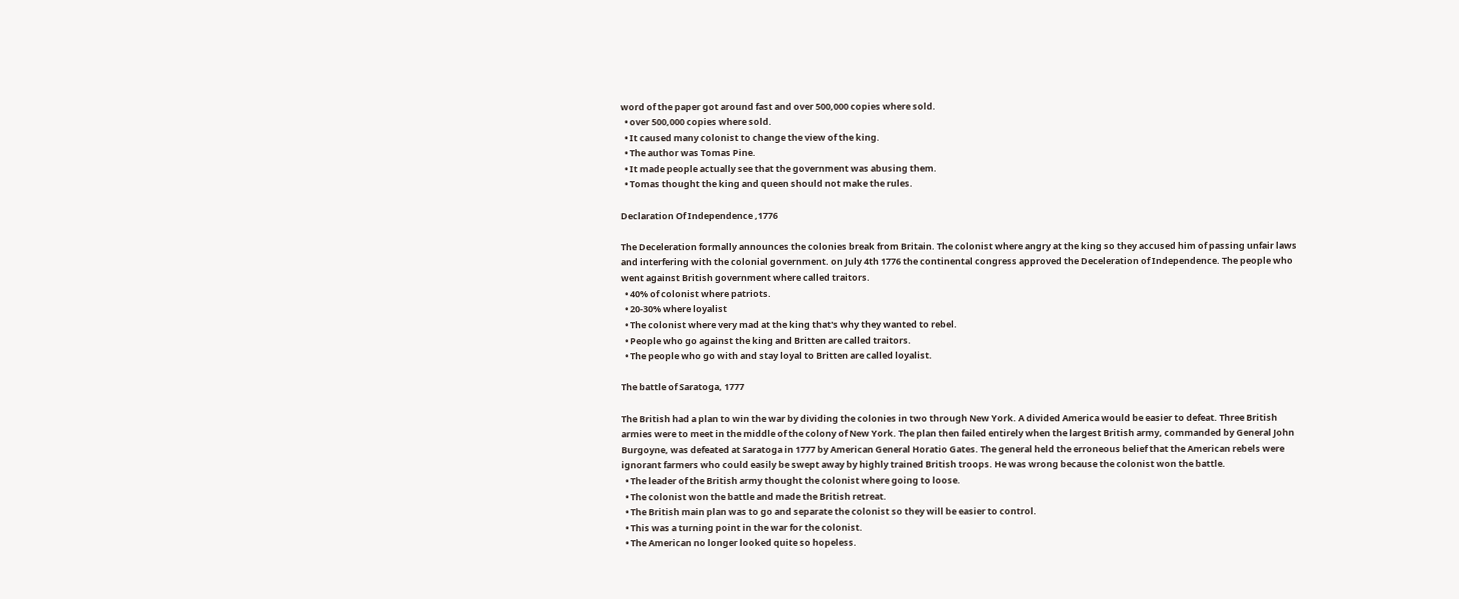word of the paper got around fast and over 500,000 copies where sold.
  • over 500,000 copies where sold.
  • It caused many colonist to change the view of the king.
  • The author was Tomas Pine.
  • It made people actually see that the government was abusing them.
  • Tomas thought the king and queen should not make the rules.

Declaration Of Independence ,1776

The Deceleration formally announces the colonies break from Britain. The colonist where angry at the king so they accused him of passing unfair laws and interfering with the colonial government. on July 4th 1776 the continental congress approved the Deceleration of Independence. The people who went against British government where called traitors.
  • 40% of colonist where patriots.
  • 20-30% where loyalist
  • The colonist where very mad at the king that's why they wanted to rebel.
  • People who go against the king and Britten are called traitors.
  • The people who go with and stay loyal to Britten are called loyalist.

The battle of Saratoga, 1777

The British had a plan to win the war by dividing the colonies in two through New York. A divided America would be easier to defeat. Three British armies were to meet in the middle of the colony of New York. The plan then failed entirely when the largest British army, commanded by General John Burgoyne, was defeated at Saratoga in 1777 by American General Horatio Gates. The general held the erroneous belief that the American rebels were ignorant farmers who could easily be swept away by highly trained British troops. He was wrong because the colonist won the battle.
  • The leader of the British army thought the colonist where going to loose.
  • The colonist won the battle and made the British retreat.
  • The British main plan was to go and separate the colonist so they will be easier to control.
  • This was a turning point in the war for the colonist.
  • The American no longer looked quite so hopeless.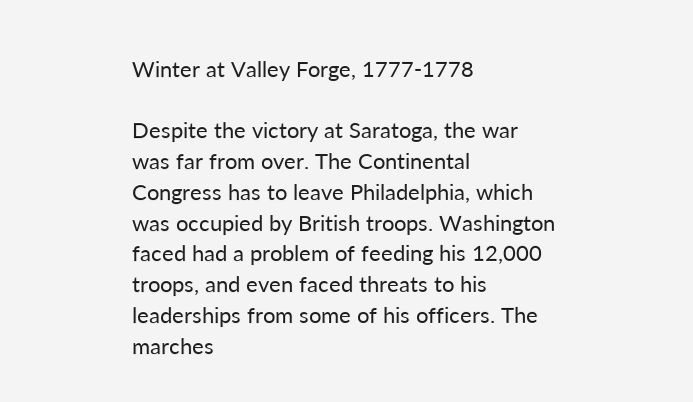Winter at Valley Forge, 1777-1778

Despite the victory at Saratoga, the war was far from over. The Continental Congress has to leave Philadelphia, which was occupied by British troops. Washington faced had a problem of feeding his 12,000 troops, and even faced threats to his leaderships from some of his officers. The marches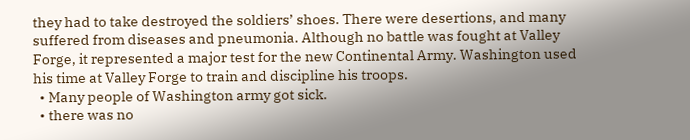they had to take destroyed the soldiers’ shoes. There were desertions, and many suffered from diseases and pneumonia. Although no battle was fought at Valley Forge, it represented a major test for the new Continental Army. Washington used his time at Valley Forge to train and discipline his troops.
  • Many people of Washington army got sick.
  • there was no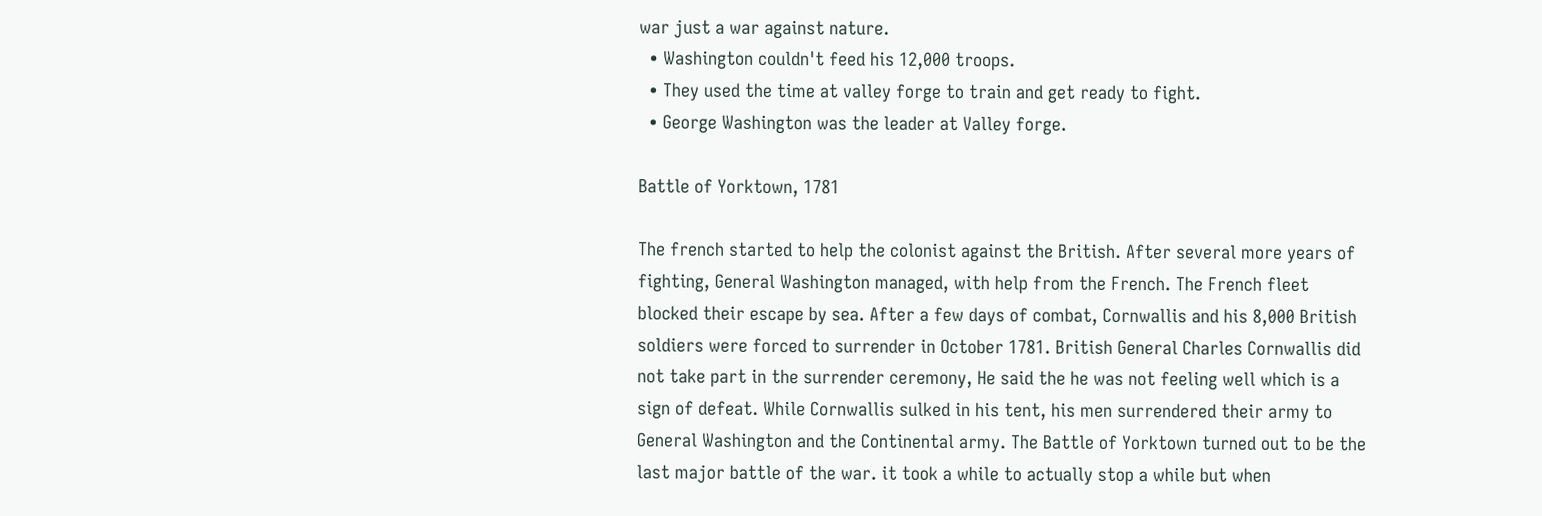war just a war against nature.
  • Washington couldn't feed his 12,000 troops.
  • They used the time at valley forge to train and get ready to fight.
  • George Washington was the leader at Valley forge.

Battle of Yorktown, 1781

The french started to help the colonist against the British. After several more years of fighting, General Washington managed, with help from the French. The French fleet
blocked their escape by sea. After a few days of combat, Cornwallis and his 8,000 British soldiers were forced to surrender in October 1781. British General Charles Cornwallis did not take part in the surrender ceremony, He said the he was not feeling well which is a sign of defeat. While Cornwallis sulked in his tent, his men surrendered their army to
General Washington and the Continental army. The Battle of Yorktown turned out to be the last major battle of the war. it took a while to actually stop a while but when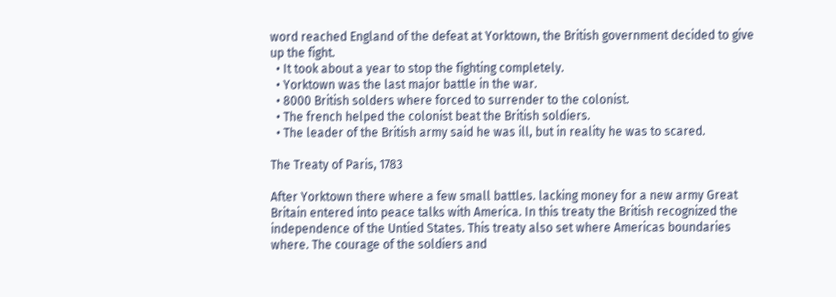word reached England of the defeat at Yorktown, the British government decided to give up the fight.
  • It took about a year to stop the fighting completely.
  • Yorktown was the last major battle in the war.
  • 8000 British solders where forced to surrender to the colonist.
  • The french helped the colonist beat the British soldiers.
  • The leader of the British army said he was ill, but in reality he was to scared.

The Treaty of Paris, 1783

After Yorktown there where a few small battles. lacking money for a new army Great Britain entered into peace talks with America. In this treaty the British recognized the independence of the Untied States. This treaty also set where Americas boundaries where. The courage of the soldiers and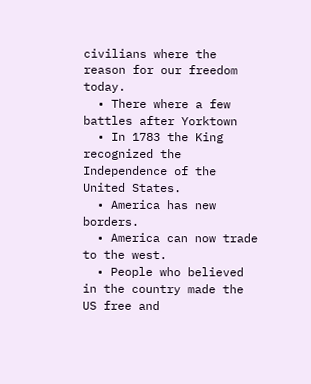civilians where the reason for our freedom today.
  • There where a few battles after Yorktown
  • In 1783 the King recognized the Independence of the United States.
  • America has new borders.
  • America can now trade to the west.
  • People who believed in the country made the US free and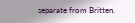separate from Britten.